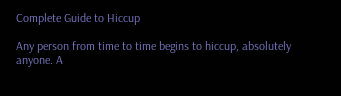Complete Guide to Hiccup

Any person from time to time begins to hiccup, absolutely anyone. A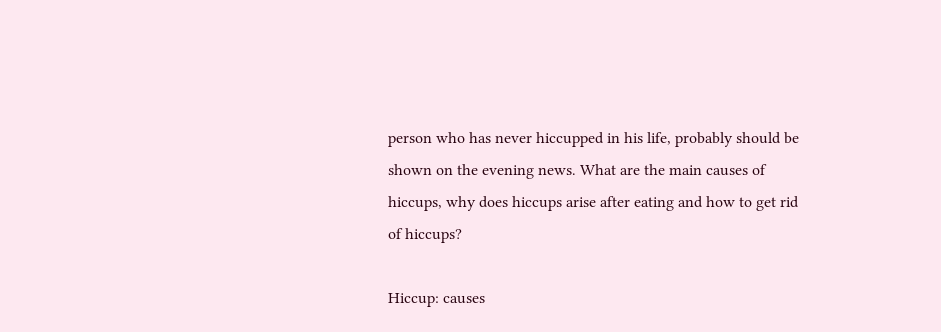person who has never hiccupped in his life, probably should be shown on the evening news. What are the main causes of hiccups, why does hiccups arise after eating and how to get rid of hiccups?

Hiccup: causes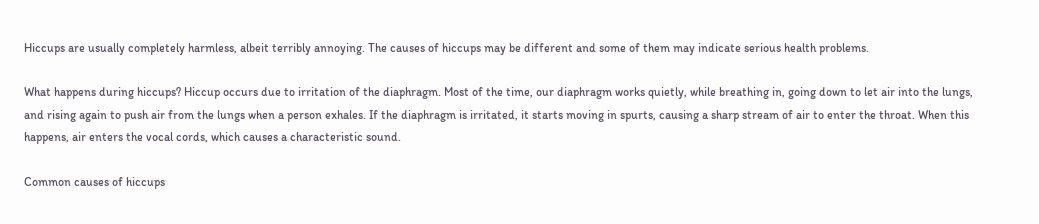Hiccups are usually completely harmless, albeit terribly annoying. The causes of hiccups may be different and some of them may indicate serious health problems.

What happens during hiccups? Hiccup occurs due to irritation of the diaphragm. Most of the time, our diaphragm works quietly, while breathing in, going down to let air into the lungs, and rising again to push air from the lungs when a person exhales. If the diaphragm is irritated, it starts moving in spurts, causing a sharp stream of air to enter the throat. When this happens, air enters the vocal cords, which causes a characteristic sound.

Common causes of hiccups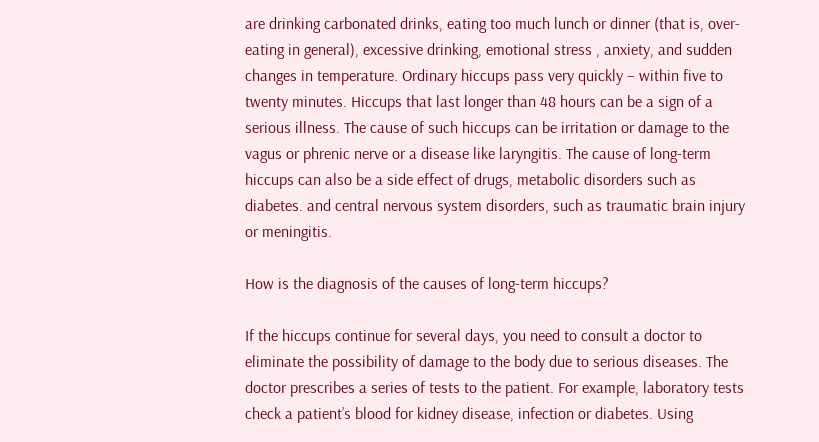are drinking carbonated drinks, eating too much lunch or dinner (that is, over-eating in general), excessive drinking, emotional stress , anxiety, and sudden changes in temperature. Ordinary hiccups pass very quickly – within five to twenty minutes. Hiccups that last longer than 48 hours can be a sign of a serious illness. The cause of such hiccups can be irritation or damage to the vagus or phrenic nerve or a disease like laryngitis. The cause of long-term hiccups can also be a side effect of drugs, metabolic disorders such as diabetes. and central nervous system disorders, such as traumatic brain injury or meningitis.

How is the diagnosis of the causes of long-term hiccups?

If the hiccups continue for several days, you need to consult a doctor to eliminate the possibility of damage to the body due to serious diseases. The doctor prescribes a series of tests to the patient. For example, laboratory tests check a patient’s blood for kidney disease, infection or diabetes. Using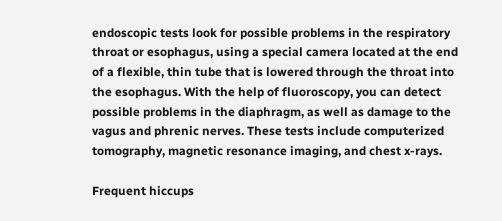endoscopic tests look for possible problems in the respiratory throat or esophagus, using a special camera located at the end of a flexible, thin tube that is lowered through the throat into the esophagus. With the help of fluoroscopy, you can detect possible problems in the diaphragm, as well as damage to the vagus and phrenic nerves. These tests include computerized tomography, magnetic resonance imaging, and chest x-rays.

Frequent hiccups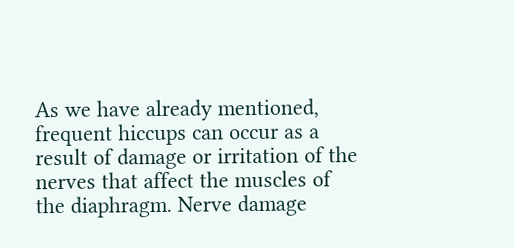As we have already mentioned, frequent hiccups can occur as a result of damage or irritation of the nerves that affect the muscles of the diaphragm. Nerve damage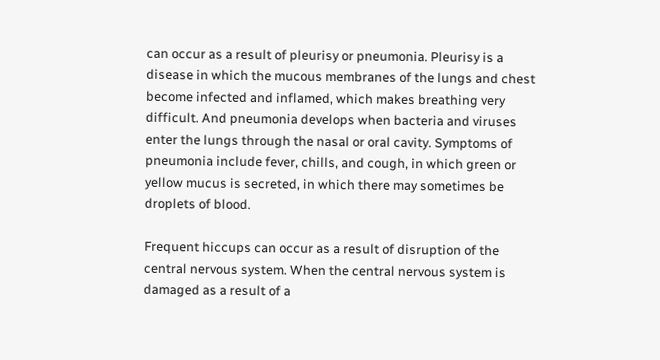can occur as a result of pleurisy or pneumonia. Pleurisy is a disease in which the mucous membranes of the lungs and chest become infected and inflamed, which makes breathing very difficult. And pneumonia develops when bacteria and viruses enter the lungs through the nasal or oral cavity. Symptoms of pneumonia include fever, chills, and cough, in which green or yellow mucus is secreted, in which there may sometimes be droplets of blood.

Frequent hiccups can occur as a result of disruption of the central nervous system. When the central nervous system is damaged as a result of a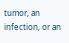tumor, an infection, or an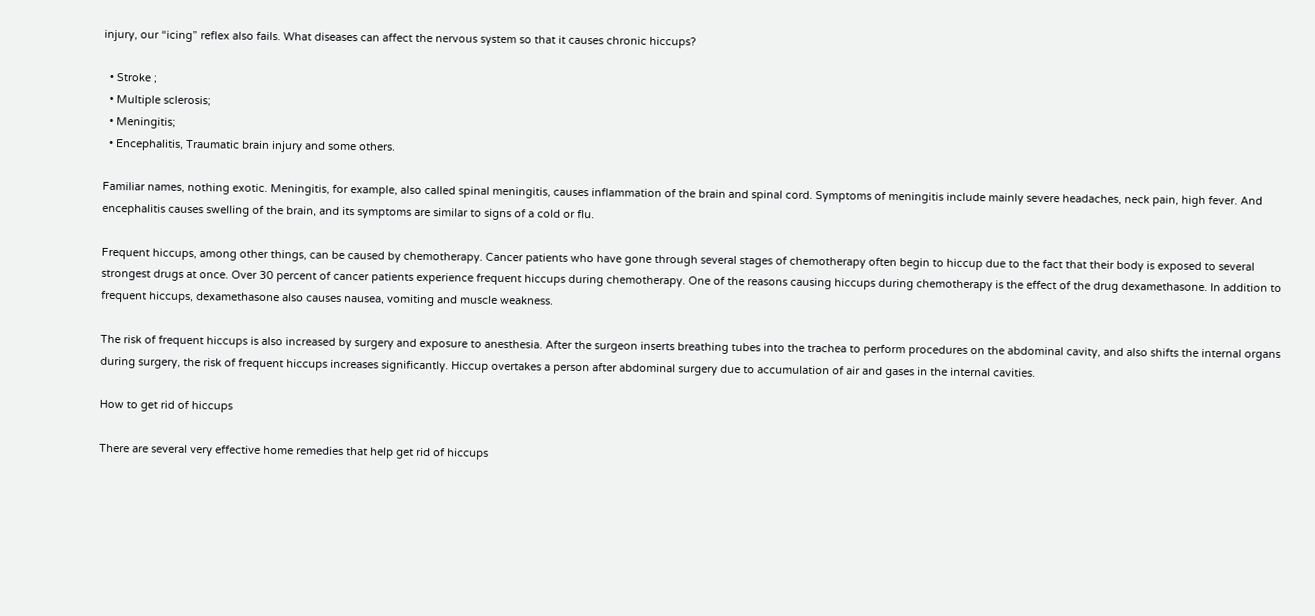injury, our “icing” reflex also fails. What diseases can affect the nervous system so that it causes chronic hiccups?

  • Stroke ;
  • Multiple sclerosis;
  • Meningitis;
  • Encephalitis, Traumatic brain injury and some others.

Familiar names, nothing exotic. Meningitis, for example, also called spinal meningitis, causes inflammation of the brain and spinal cord. Symptoms of meningitis include mainly severe headaches, neck pain, high fever. And encephalitis causes swelling of the brain, and its symptoms are similar to signs of a cold or flu.

Frequent hiccups, among other things, can be caused by chemotherapy. Cancer patients who have gone through several stages of chemotherapy often begin to hiccup due to the fact that their body is exposed to several strongest drugs at once. Over 30 percent of cancer patients experience frequent hiccups during chemotherapy. One of the reasons causing hiccups during chemotherapy is the effect of the drug dexamethasone. In addition to frequent hiccups, dexamethasone also causes nausea, vomiting and muscle weakness.

The risk of frequent hiccups is also increased by surgery and exposure to anesthesia. After the surgeon inserts breathing tubes into the trachea to perform procedures on the abdominal cavity, and also shifts the internal organs during surgery, the risk of frequent hiccups increases significantly. Hiccup overtakes a person after abdominal surgery due to accumulation of air and gases in the internal cavities.

How to get rid of hiccups

There are several very effective home remedies that help get rid of hiccups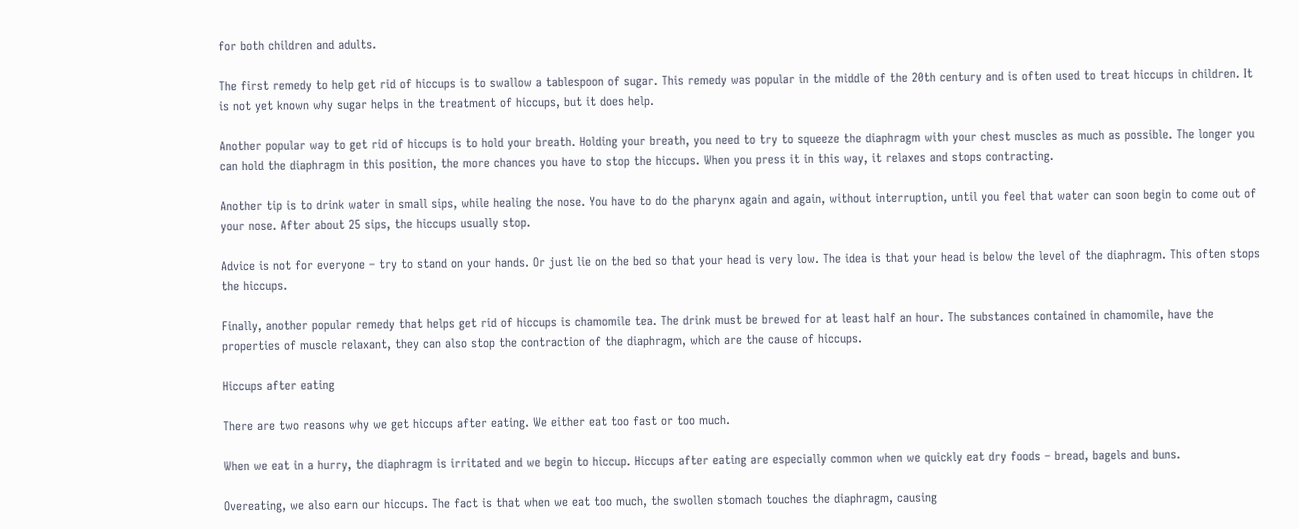for both children and adults.

The first remedy to help get rid of hiccups is to swallow a tablespoon of sugar. This remedy was popular in the middle of the 20th century and is often used to treat hiccups in children. It is not yet known why sugar helps in the treatment of hiccups, but it does help.

Another popular way to get rid of hiccups is to hold your breath. Holding your breath, you need to try to squeeze the diaphragm with your chest muscles as much as possible. The longer you can hold the diaphragm in this position, the more chances you have to stop the hiccups. When you press it in this way, it relaxes and stops contracting.

Another tip is to drink water in small sips, while healing the nose. You have to do the pharynx again and again, without interruption, until you feel that water can soon begin to come out of your nose. After about 25 sips, the hiccups usually stop.

Advice is not for everyone – try to stand on your hands. Or just lie on the bed so that your head is very low. The idea is that your head is below the level of the diaphragm. This often stops the hiccups.

Finally, another popular remedy that helps get rid of hiccups is chamomile tea. The drink must be brewed for at least half an hour. The substances contained in chamomile, have the properties of muscle relaxant, they can also stop the contraction of the diaphragm, which are the cause of hiccups.

Hiccups after eating

There are two reasons why we get hiccups after eating. We either eat too fast or too much.

When we eat in a hurry, the diaphragm is irritated and we begin to hiccup. Hiccups after eating are especially common when we quickly eat dry foods – bread, bagels and buns.

Overeating, we also earn our hiccups. The fact is that when we eat too much, the swollen stomach touches the diaphragm, causing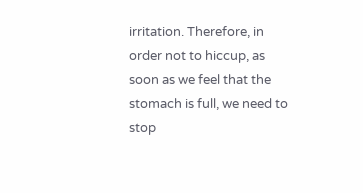irritation. Therefore, in order not to hiccup, as soon as we feel that the stomach is full, we need to stop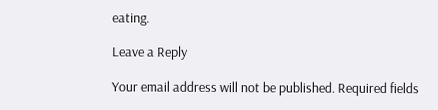eating.

Leave a Reply

Your email address will not be published. Required fields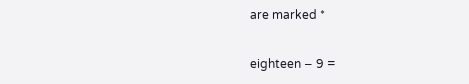are marked *

eighteen − 9 =